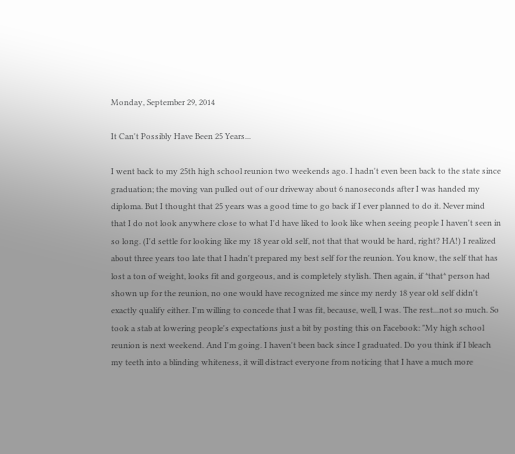Monday, September 29, 2014

It Can't Possibly Have Been 25 Years...

I went back to my 25th high school reunion two weekends ago. I hadn't even been back to the state since graduation; the moving van pulled out of our driveway about 6 nanoseconds after I was handed my diploma. But I thought that 25 years was a good time to go back if I ever planned to do it. Never mind that I do not look anywhere close to what I'd have liked to look like when seeing people I haven't seen in so long. (I'd settle for looking like my 18 year old self, not that that would be hard, right? HA!) I realized about three years too late that I hadn't prepared my best self for the reunion. You know, the self that has lost a ton of weight, looks fit and gorgeous, and is completely stylish. Then again, if *that* person had shown up for the reunion, no one would have recognized me since my nerdy 18 year old self didn't exactly qualify either. I'm willing to concede that I was fit, because, well, I was. The rest...not so much. So took a stab at lowering people's expectations just a bit by posting this on Facebook: "My high school reunion is next weekend. And I'm going. I haven't been back since I graduated. Do you think if I bleach my teeth into a blinding whiteness, it will distract everyone from noticing that I have a much more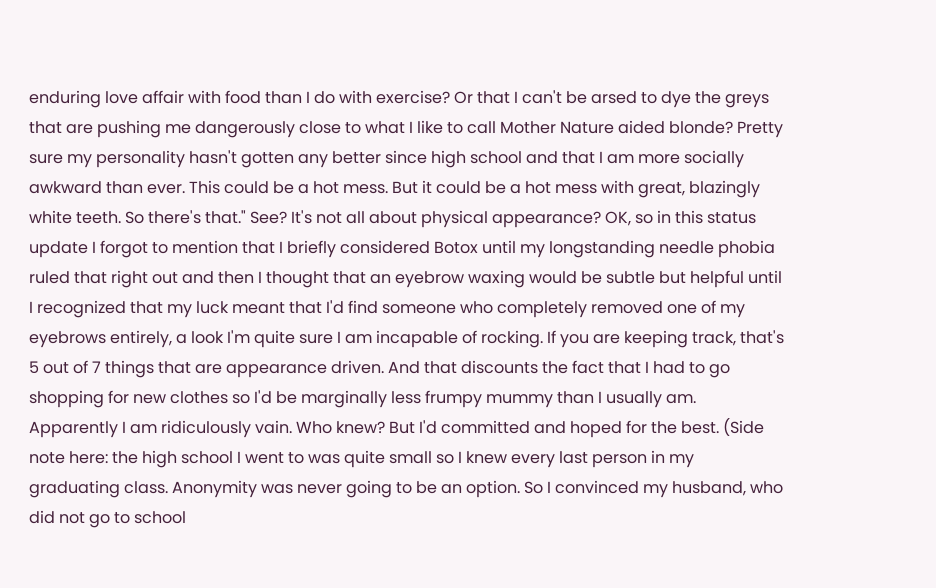enduring love affair with food than I do with exercise? Or that I can't be arsed to dye the greys that are pushing me dangerously close to what I like to call Mother Nature aided blonde? Pretty sure my personality hasn't gotten any better since high school and that I am more socially awkward than ever. This could be a hot mess. But it could be a hot mess with great, blazingly white teeth. So there's that." See? It's not all about physical appearance? OK, so in this status update I forgot to mention that I briefly considered Botox until my longstanding needle phobia ruled that right out and then I thought that an eyebrow waxing would be subtle but helpful until I recognized that my luck meant that I'd find someone who completely removed one of my eyebrows entirely, a look I'm quite sure I am incapable of rocking. If you are keeping track, that's 5 out of 7 things that are appearance driven. And that discounts the fact that I had to go shopping for new clothes so I'd be marginally less frumpy mummy than I usually am. Apparently I am ridiculously vain. Who knew? But I'd committed and hoped for the best. (Side note here: the high school I went to was quite small so I knew every last person in my graduating class. Anonymity was never going to be an option. So I convinced my husband, who did not go to school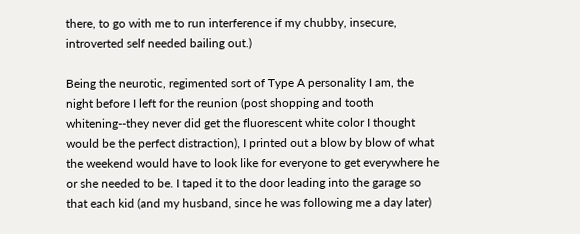there, to go with me to run interference if my chubby, insecure, introverted self needed bailing out.)

Being the neurotic, regimented sort of Type A personality I am, the night before I left for the reunion (post shopping and tooth whitening--they never did get the fluorescent white color I thought would be the perfect distraction), I printed out a blow by blow of what the weekend would have to look like for everyone to get everywhere he or she needed to be. I taped it to the door leading into the garage so that each kid (and my husband, since he was following me a day later)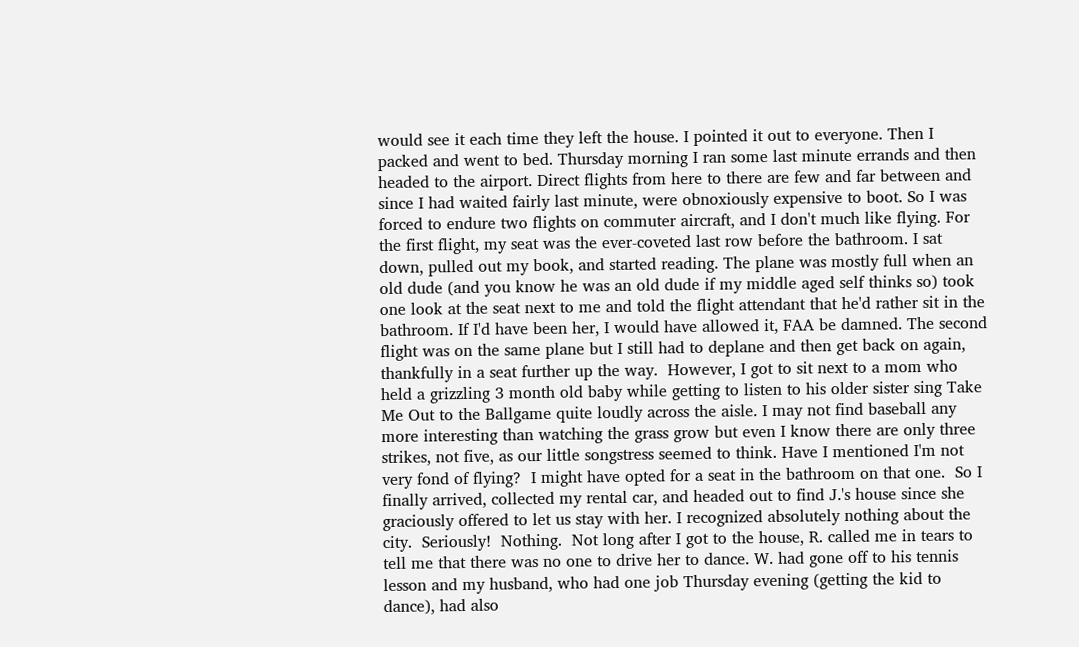would see it each time they left the house. I pointed it out to everyone. Then I packed and went to bed. Thursday morning I ran some last minute errands and then headed to the airport. Direct flights from here to there are few and far between and since I had waited fairly last minute, were obnoxiously expensive to boot. So I was forced to endure two flights on commuter aircraft, and I don't much like flying. For the first flight, my seat was the ever-coveted last row before the bathroom. I sat down, pulled out my book, and started reading. The plane was mostly full when an old dude (and you know he was an old dude if my middle aged self thinks so) took one look at the seat next to me and told the flight attendant that he'd rather sit in the bathroom. If I'd have been her, I would have allowed it, FAA be damned. The second flight was on the same plane but I still had to deplane and then get back on again, thankfully in a seat further up the way.  However, I got to sit next to a mom who held a grizzling 3 month old baby while getting to listen to his older sister sing Take Me Out to the Ballgame quite loudly across the aisle. I may not find baseball any more interesting than watching the grass grow but even I know there are only three strikes, not five, as our little songstress seemed to think. Have I mentioned I'm not very fond of flying?  I might have opted for a seat in the bathroom on that one.  So I finally arrived, collected my rental car, and headed out to find J.'s house since she graciously offered to let us stay with her. I recognized absolutely nothing about the city.  Seriously!  Nothing.  Not long after I got to the house, R. called me in tears to tell me that there was no one to drive her to dance. W. had gone off to his tennis lesson and my husband, who had one job Thursday evening (getting the kid to dance), had also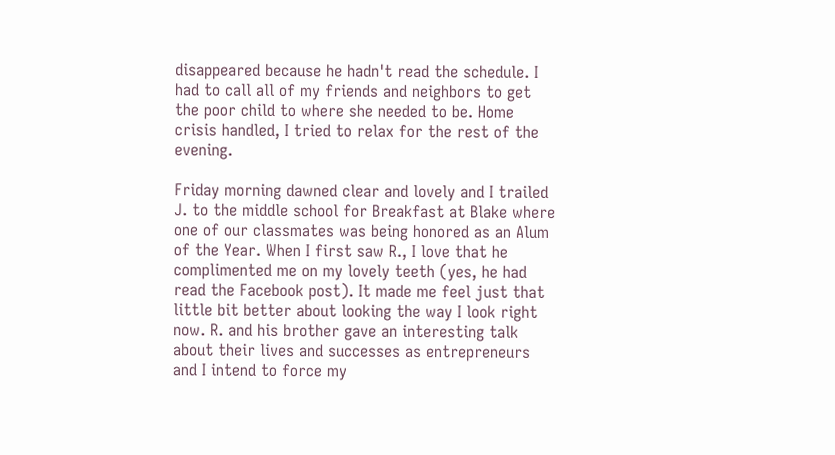disappeared because he hadn't read the schedule. I had to call all of my friends and neighbors to get the poor child to where she needed to be. Home crisis handled, I tried to relax for the rest of the evening.

Friday morning dawned clear and lovely and I trailed J. to the middle school for Breakfast at Blake where one of our classmates was being honored as an Alum of the Year. When I first saw R., I love that he complimented me on my lovely teeth (yes, he had read the Facebook post). It made me feel just that little bit better about looking the way I look right now. R. and his brother gave an interesting talk about their lives and successes as entrepreneurs and I intend to force my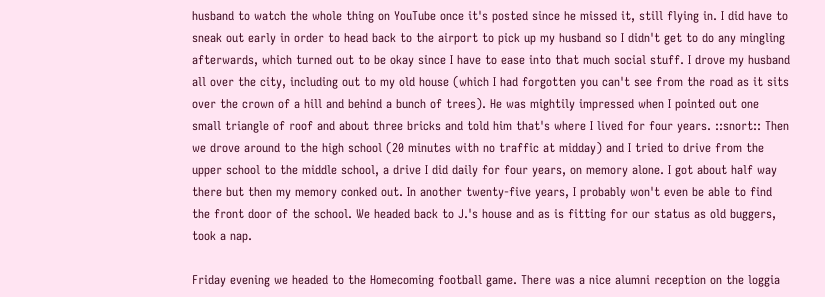husband to watch the whole thing on YouTube once it's posted since he missed it, still flying in. I did have to sneak out early in order to head back to the airport to pick up my husband so I didn't get to do any mingling afterwards, which turned out to be okay since I have to ease into that much social stuff. I drove my husband all over the city, including out to my old house (which I had forgotten you can't see from the road as it sits over the crown of a hill and behind a bunch of trees). He was mightily impressed when I pointed out one small triangle of roof and about three bricks and told him that's where I lived for four years. ::snort:: Then we drove around to the high school (20 minutes with no traffic at midday) and I tried to drive from the upper school to the middle school, a drive I did daily for four years, on memory alone. I got about half way there but then my memory conked out. In another twenty-five years, I probably won't even be able to find the front door of the school. We headed back to J.'s house and as is fitting for our status as old buggers, took a nap.

Friday evening we headed to the Homecoming football game. There was a nice alumni reception on the loggia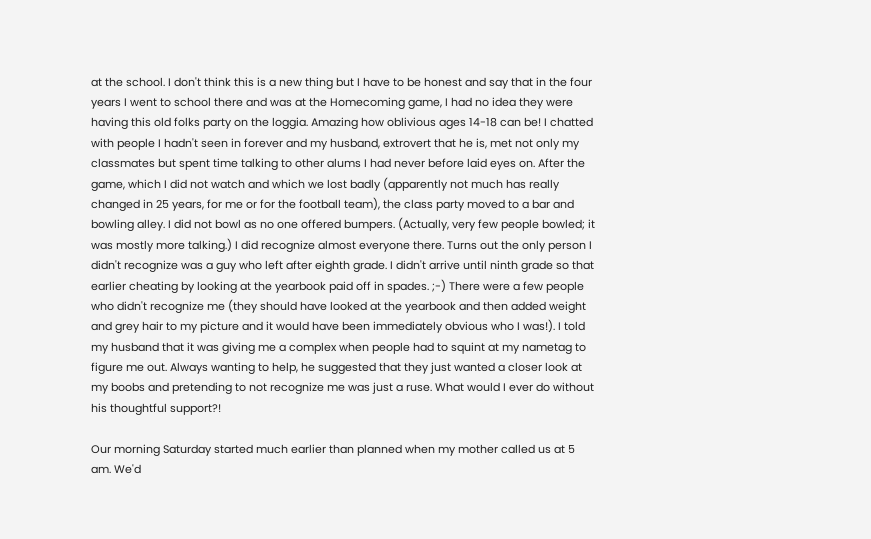at the school. I don't think this is a new thing but I have to be honest and say that in the four years I went to school there and was at the Homecoming game, I had no idea they were having this old folks party on the loggia. Amazing how oblivious ages 14-18 can be! I chatted with people I hadn't seen in forever and my husband, extrovert that he is, met not only my classmates but spent time talking to other alums I had never before laid eyes on. After the game, which I did not watch and which we lost badly (apparently not much has really changed in 25 years, for me or for the football team), the class party moved to a bar and bowling alley. I did not bowl as no one offered bumpers. (Actually, very few people bowled; it was mostly more talking.) I did recognize almost everyone there. Turns out the only person I didn't recognize was a guy who left after eighth grade. I didn't arrive until ninth grade so that earlier cheating by looking at the yearbook paid off in spades. ;-) There were a few people who didn't recognize me (they should have looked at the yearbook and then added weight and grey hair to my picture and it would have been immediately obvious who I was!). I told my husband that it was giving me a complex when people had to squint at my nametag to figure me out. Always wanting to help, he suggested that they just wanted a closer look at my boobs and pretending to not recognize me was just a ruse. What would I ever do without his thoughtful support?!

Our morning Saturday started much earlier than planned when my mother called us at 5 am. We'd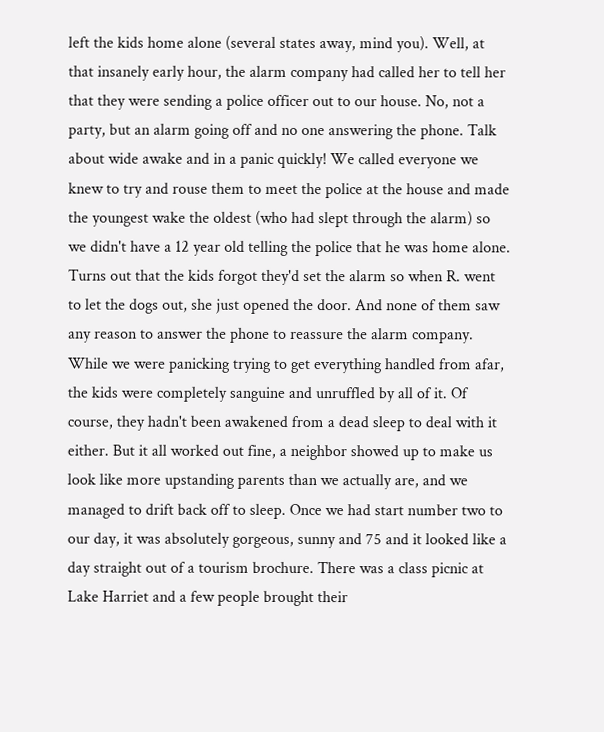left the kids home alone (several states away, mind you). Well, at that insanely early hour, the alarm company had called her to tell her that they were sending a police officer out to our house. No, not a party, but an alarm going off and no one answering the phone. Talk about wide awake and in a panic quickly! We called everyone we knew to try and rouse them to meet the police at the house and made the youngest wake the oldest (who had slept through the alarm) so we didn't have a 12 year old telling the police that he was home alone. Turns out that the kids forgot they'd set the alarm so when R. went to let the dogs out, she just opened the door. And none of them saw any reason to answer the phone to reassure the alarm company. While we were panicking trying to get everything handled from afar, the kids were completely sanguine and unruffled by all of it. Of course, they hadn't been awakened from a dead sleep to deal with it either. But it all worked out fine, a neighbor showed up to make us look like more upstanding parents than we actually are, and we managed to drift back off to sleep. Once we had start number two to our day, it was absolutely gorgeous, sunny and 75 and it looked like a day straight out of a tourism brochure. There was a class picnic at Lake Harriet and a few people brought their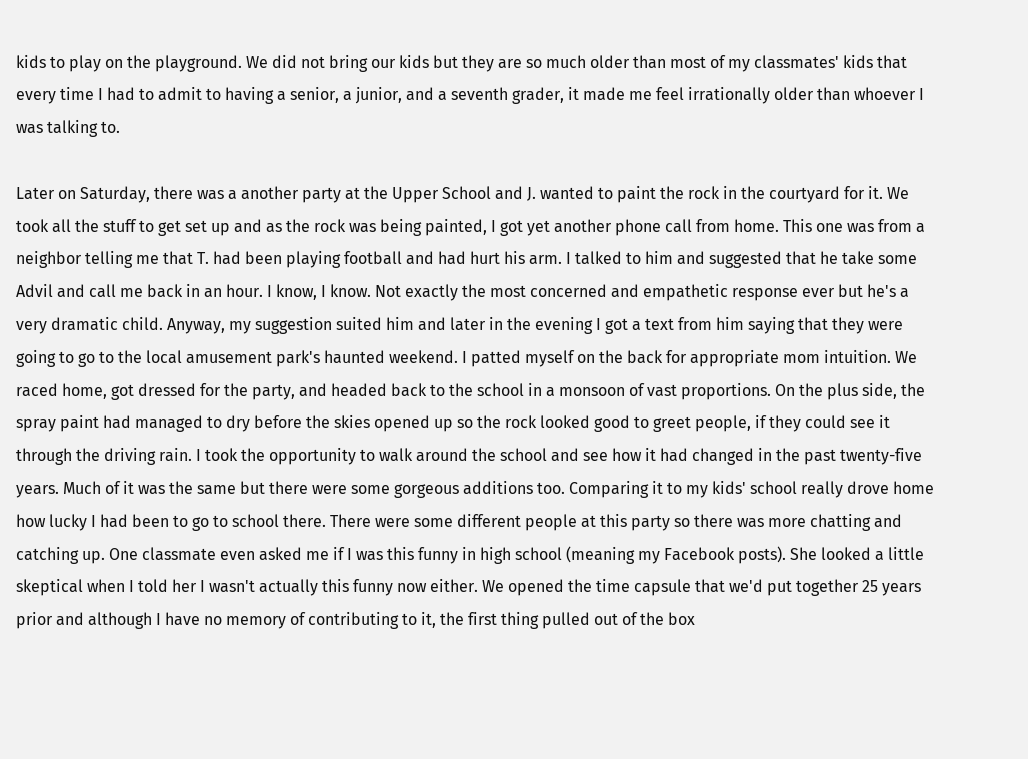kids to play on the playground. We did not bring our kids but they are so much older than most of my classmates' kids that every time I had to admit to having a senior, a junior, and a seventh grader, it made me feel irrationally older than whoever I was talking to.

Later on Saturday, there was a another party at the Upper School and J. wanted to paint the rock in the courtyard for it. We took all the stuff to get set up and as the rock was being painted, I got yet another phone call from home. This one was from a neighbor telling me that T. had been playing football and had hurt his arm. I talked to him and suggested that he take some Advil and call me back in an hour. I know, I know. Not exactly the most concerned and empathetic response ever but he's a very dramatic child. Anyway, my suggestion suited him and later in the evening I got a text from him saying that they were going to go to the local amusement park's haunted weekend. I patted myself on the back for appropriate mom intuition. We raced home, got dressed for the party, and headed back to the school in a monsoon of vast proportions. On the plus side, the spray paint had managed to dry before the skies opened up so the rock looked good to greet people, if they could see it through the driving rain. I took the opportunity to walk around the school and see how it had changed in the past twenty-five years. Much of it was the same but there were some gorgeous additions too. Comparing it to my kids' school really drove home how lucky I had been to go to school there. There were some different people at this party so there was more chatting and catching up. One classmate even asked me if I was this funny in high school (meaning my Facebook posts). She looked a little skeptical when I told her I wasn't actually this funny now either. We opened the time capsule that we'd put together 25 years prior and although I have no memory of contributing to it, the first thing pulled out of the box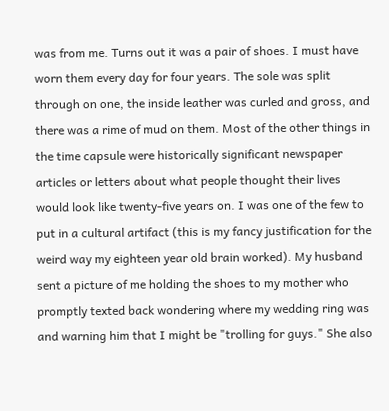was from me. Turns out it was a pair of shoes. I must have worn them every day for four years. The sole was split through on one, the inside leather was curled and gross, and there was a rime of mud on them. Most of the other things in the time capsule were historically significant newspaper articles or letters about what people thought their lives would look like twenty-five years on. I was one of the few to put in a cultural artifact (this is my fancy justification for the weird way my eighteen year old brain worked). My husband sent a picture of me holding the shoes to my mother who promptly texted back wondering where my wedding ring was and warning him that I might be "trolling for guys." She also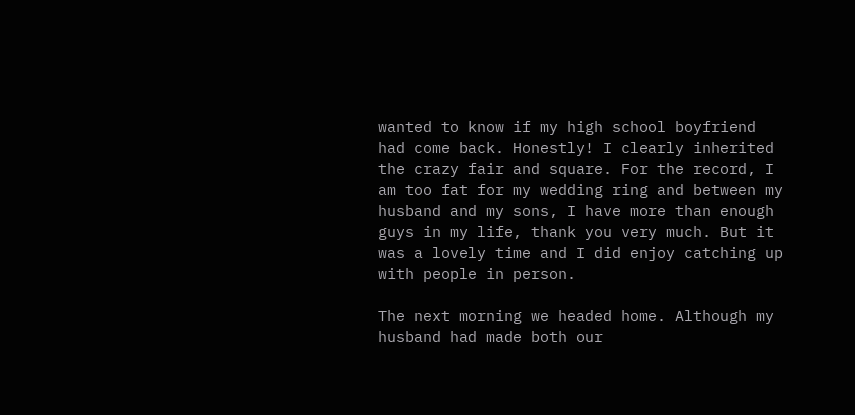wanted to know if my high school boyfriend had come back. Honestly! I clearly inherited the crazy fair and square. For the record, I am too fat for my wedding ring and between my husband and my sons, I have more than enough guys in my life, thank you very much. But it was a lovely time and I did enjoy catching up with people in person.

The next morning we headed home. Although my husband had made both our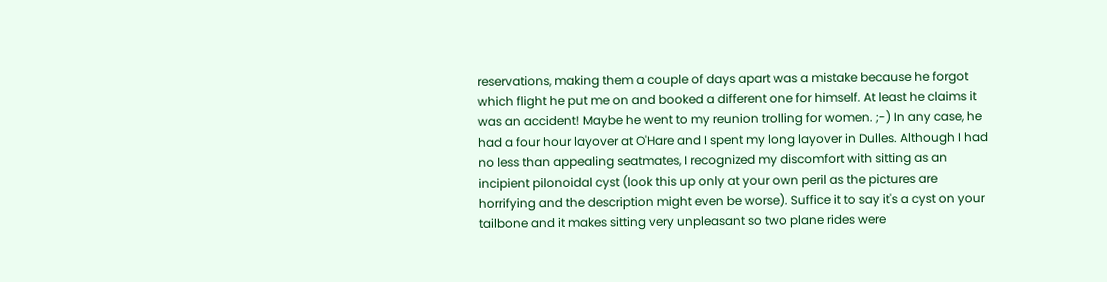reservations, making them a couple of days apart was a mistake because he forgot which flight he put me on and booked a different one for himself. At least he claims it was an accident! Maybe he went to my reunion trolling for women. ;-) In any case, he had a four hour layover at O'Hare and I spent my long layover in Dulles. Although I had no less than appealing seatmates, I recognized my discomfort with sitting as an incipient pilonoidal cyst (look this up only at your own peril as the pictures are horrifying and the description might even be worse). Suffice it to say it's a cyst on your tailbone and it makes sitting very unpleasant so two plane rides were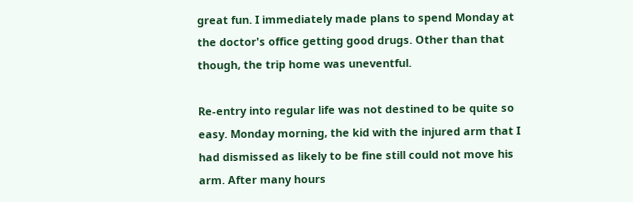great fun. I immediately made plans to spend Monday at the doctor's office getting good drugs. Other than that though, the trip home was uneventful.

Re-entry into regular life was not destined to be quite so easy. Monday morning, the kid with the injured arm that I had dismissed as likely to be fine still could not move his arm. After many hours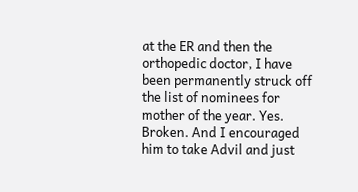at the ER and then the orthopedic doctor, I have been permanently struck off the list of nominees for mother of the year. Yes. Broken. And I encouraged him to take Advil and just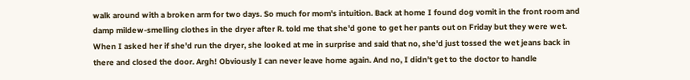walk around with a broken arm for two days. So much for mom's intuition. Back at home I found dog vomit in the front room and damp mildew-smelling clothes in the dryer after R. told me that she'd gone to get her pants out on Friday but they were wet. When I asked her if she'd run the dryer, she looked at me in surprise and said that no, she'd just tossed the wet jeans back in there and closed the door. Argh! Obviously I can never leave home again. And no, I didn't get to the doctor to handle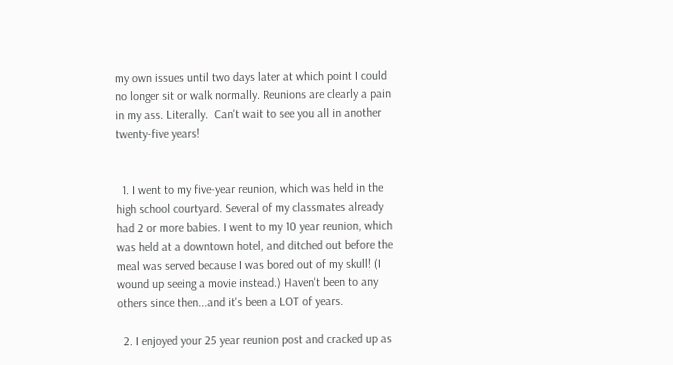my own issues until two days later at which point I could no longer sit or walk normally. Reunions are clearly a pain in my ass. Literally.  Can't wait to see you all in another twenty-five years!


  1. I went to my five-year reunion, which was held in the high school courtyard. Several of my classmates already had 2 or more babies. I went to my 10 year reunion, which was held at a downtown hotel, and ditched out before the meal was served because I was bored out of my skull! (I wound up seeing a movie instead.) Haven't been to any others since then...and it's been a LOT of years.

  2. I enjoyed your 25 year reunion post and cracked up as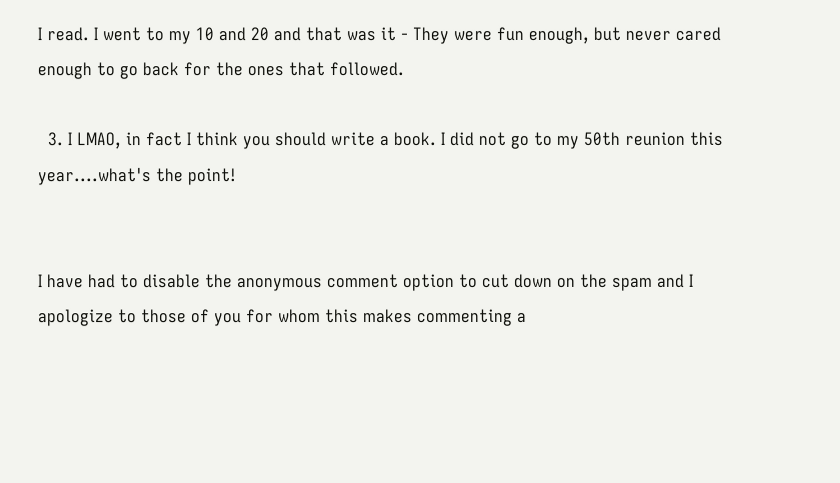I read. I went to my 10 and 20 and that was it - They were fun enough, but never cared enough to go back for the ones that followed.

  3. I LMAO, in fact I think you should write a book. I did not go to my 50th reunion this year....what's the point!


I have had to disable the anonymous comment option to cut down on the spam and I apologize to those of you for whom this makes commenting a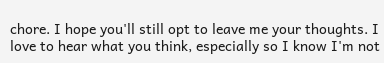chore. I hope you'll still opt to leave me your thoughts. I love to hear what you think, especially so I know I'm not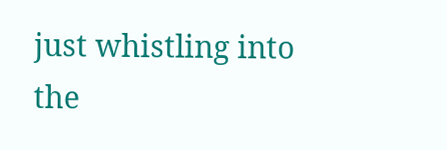just whistling into the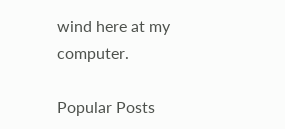wind here at my computer.

Popular Posts